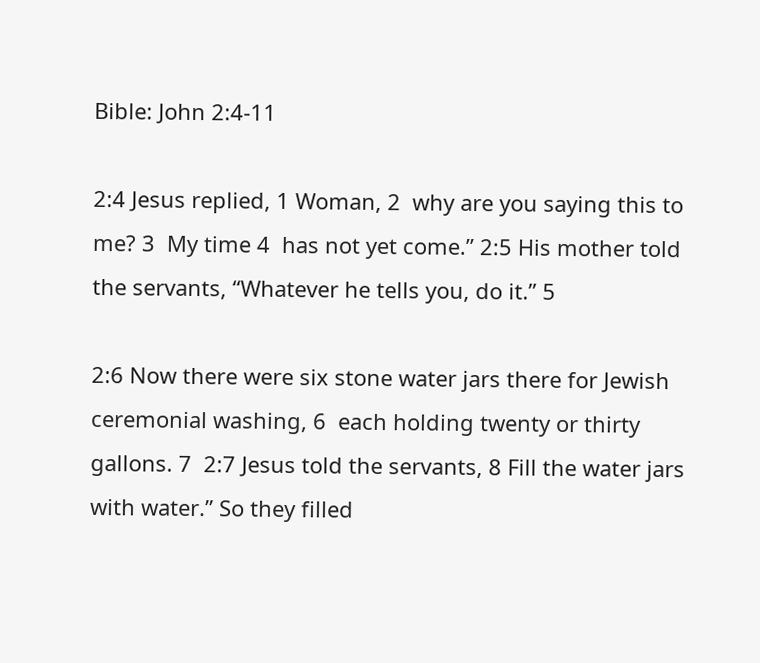Bible: John 2:4-11

2:4 Jesus replied, 1 Woman, 2  why are you saying this to me? 3  My time 4  has not yet come.” 2:5 His mother told the servants, “Whatever he tells you, do it.” 5

2:6 Now there were six stone water jars there for Jewish ceremonial washing, 6  each holding twenty or thirty gallons. 7  2:7 Jesus told the servants, 8 Fill the water jars with water.” So they filled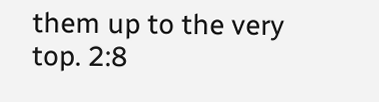them up to the very top. 2:8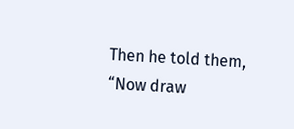Then he told them, “Now draw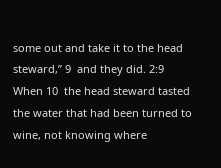some out and take it to the head steward,” 9  and they did. 2:9 When 10  the head steward tasted the water that had been turned to wine, not knowing where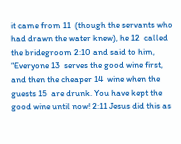it came from 11  (though the servants who had drawn the water knew), he 12  called the bridegroom 2:10 and said to him, “Everyone 13  serves the good wine first, and then the cheaper 14  wine when the guests 15  are drunk. You have kept the good wine until now! 2:11 Jesus did this as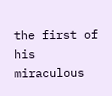the first of his miraculous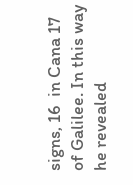signs, 16  in Cana 17  of Galilee. In this way he revealed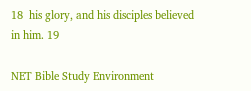18  his glory, and his disciples believed in him. 19

NET Bible Study Environment